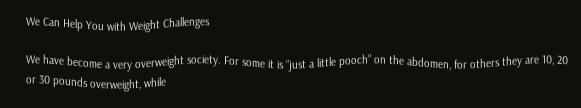We Can Help You with Weight Challenges

We have become a very overweight society. For some it is “just a little pooch” on the abdomen, for others they are 10, 20 or 30 pounds overweight, while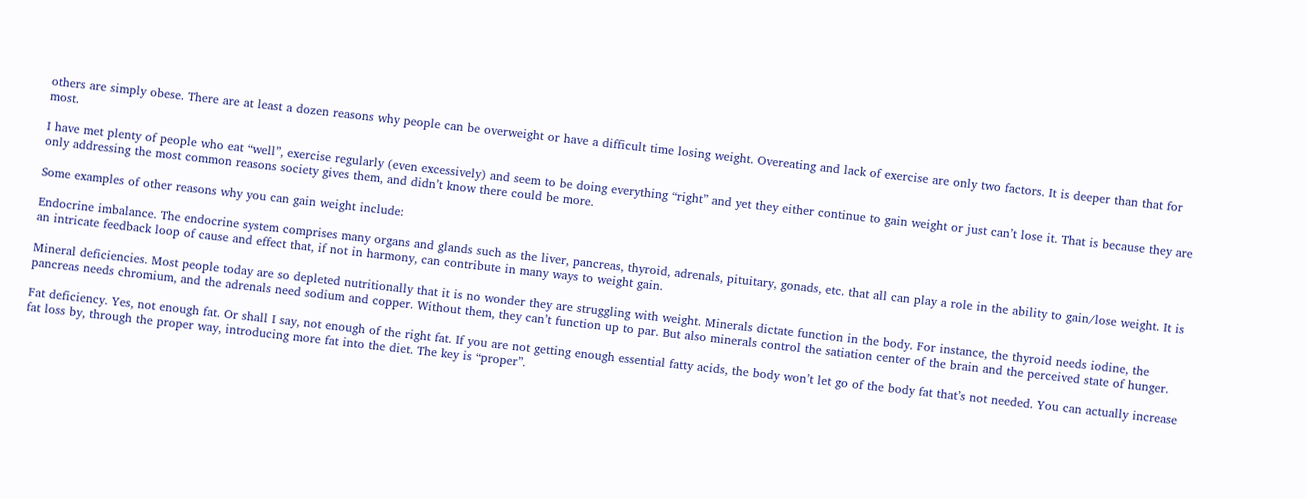others are simply obese. There are at least a dozen reasons why people can be overweight or have a difficult time losing weight. Overeating and lack of exercise are only two factors. It is deeper than that for most.

I have met plenty of people who eat “well”, exercise regularly (even excessively) and seem to be doing everything “right” and yet they either continue to gain weight or just can’t lose it. That is because they are only addressing the most common reasons society gives them, and didn’t know there could be more.

Some examples of other reasons why you can gain weight include:

Endocrine imbalance. The endocrine system comprises many organs and glands such as the liver, pancreas, thyroid, adrenals, pituitary, gonads, etc. that all can play a role in the ability to gain/lose weight. It is an intricate feedback loop of cause and effect that, if not in harmony, can contribute in many ways to weight gain.

Mineral deficiencies. Most people today are so depleted nutritionally that it is no wonder they are struggling with weight. Minerals dictate function in the body. For instance, the thyroid needs iodine, the pancreas needs chromium, and the adrenals need sodium and copper. Without them, they can’t function up to par. But also minerals control the satiation center of the brain and the perceived state of hunger.

Fat deficiency. Yes, not enough fat. Or shall I say, not enough of the right fat. If you are not getting enough essential fatty acids, the body won’t let go of the body fat that’s not needed. You can actually increase fat loss by, through the proper way, introducing more fat into the diet. The key is “proper”.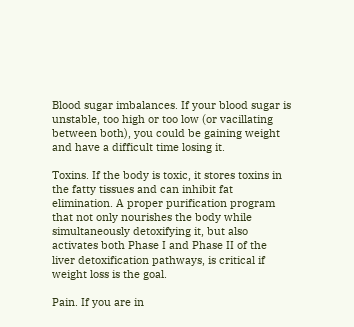Blood sugar imbalances. If your blood sugar is unstable, too high or too low (or vacillating between both), you could be gaining weight and have a difficult time losing it.

Toxins. If the body is toxic, it stores toxins in the fatty tissues and can inhibit fat elimination. A proper purification program that not only nourishes the body while simultaneously detoxifying it, but also activates both Phase I and Phase II of the liver detoxification pathways, is critical if weight loss is the goal.

Pain. If you are in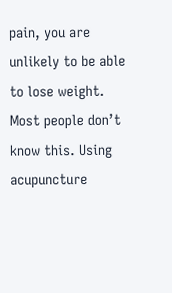pain, you are unlikely to be able to lose weight. Most people don’t know this. Using acupuncture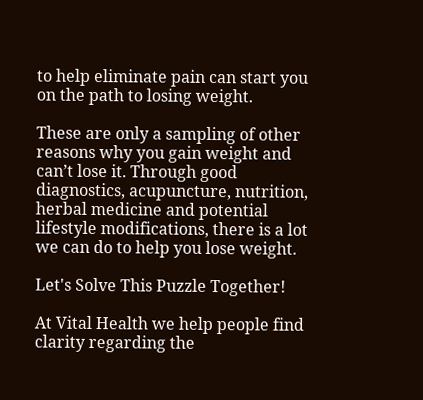to help eliminate pain can start you on the path to losing weight.

These are only a sampling of other reasons why you gain weight and can’t lose it. Through good diagnostics, acupuncture, nutrition, herbal medicine and potential lifestyle modifications, there is a lot we can do to help you lose weight.

Let's Solve This Puzzle Together!

At Vital Health we help people find clarity regarding the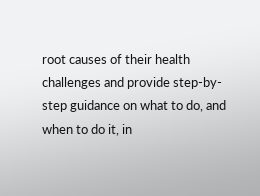root causes of their health challenges and provide step-by-step guidance on what to do, and when to do it, in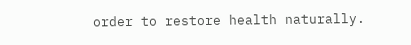order to restore health naturally.